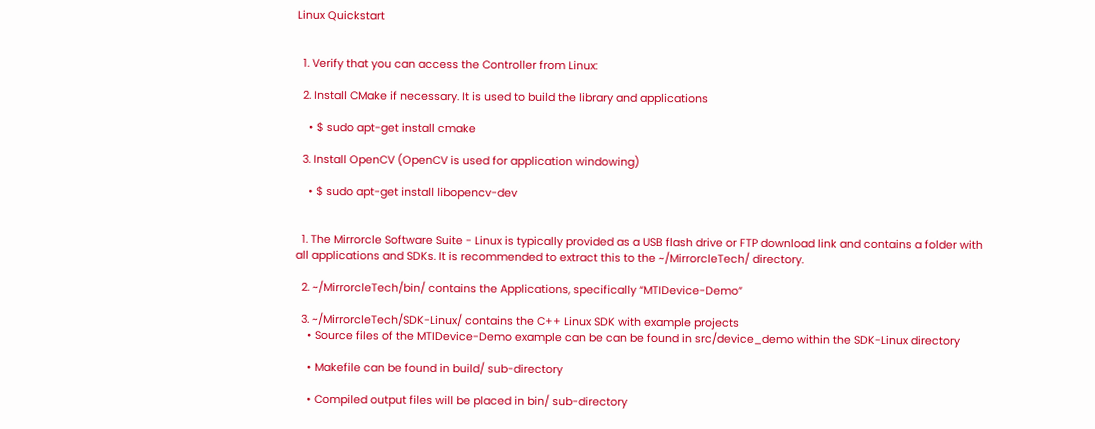Linux Quickstart


  1. Verify that you can access the Controller from Linux:

  2. Install CMake if necessary. It is used to build the library and applications

    • $ sudo apt-get install cmake

  3. Install OpenCV (OpenCV is used for application windowing)

    • $ sudo apt-get install libopencv-dev


  1. The Mirrorcle Software Suite - Linux is typically provided as a USB flash drive or FTP download link and contains a folder with all applications and SDKs. It is recommended to extract this to the ~/MirrorcleTech/ directory.

  2. ~/MirrorcleTech/bin/ contains the Applications, specifically “MTIDevice-Demo”

  3. ~/MirrorcleTech/SDK-Linux/ contains the C++ Linux SDK with example projects
    • Source files of the MTIDevice-Demo example can be can be found in src/device_demo within the SDK-Linux directory

    • Makefile can be found in build/ sub-directory

    • Compiled output files will be placed in bin/ sub-directory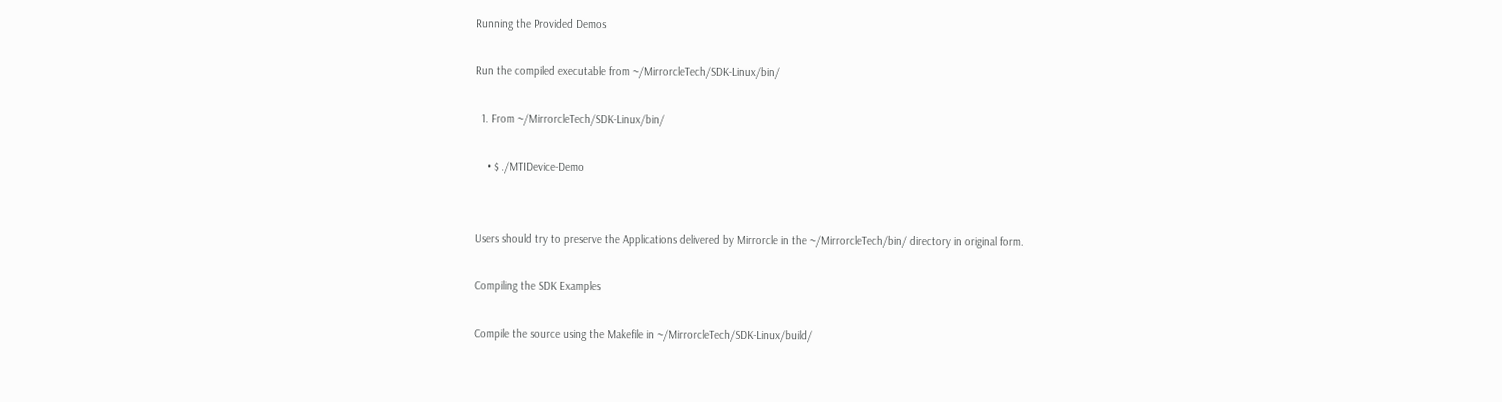Running the Provided Demos

Run the compiled executable from ~/MirrorcleTech/SDK-Linux/bin/

  1. From ~/MirrorcleTech/SDK-Linux/bin/

    • $ ./MTIDevice-Demo


Users should try to preserve the Applications delivered by Mirrorcle in the ~/MirrorcleTech/bin/ directory in original form.

Compiling the SDK Examples

Compile the source using the Makefile in ~/MirrorcleTech/SDK-Linux/build/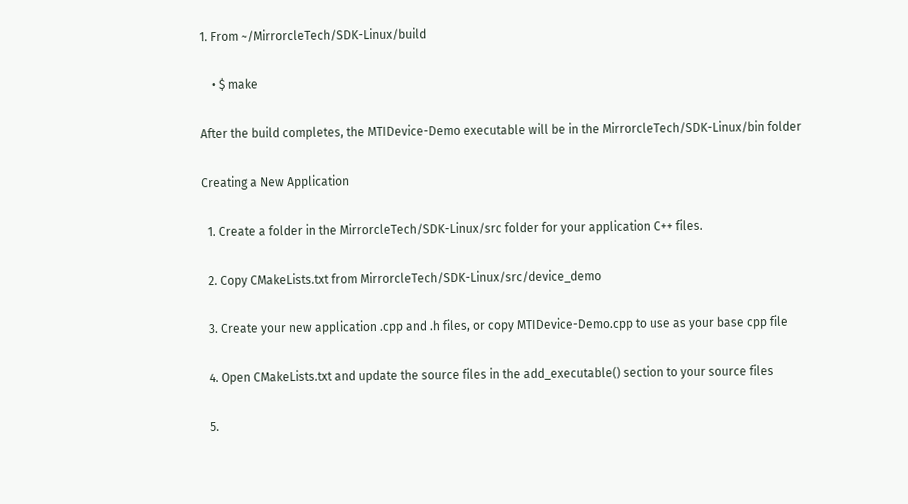1. From ~/MirrorcleTech/SDK-Linux/build

    • $ make

After the build completes, the MTIDevice-Demo executable will be in the MirrorcleTech/SDK-Linux/bin folder

Creating a New Application

  1. Create a folder in the MirrorcleTech/SDK-Linux/src folder for your application C++ files.

  2. Copy CMakeLists.txt from MirrorcleTech/SDK-Linux/src/device_demo

  3. Create your new application .cpp and .h files, or copy MTIDevice-Demo.cpp to use as your base cpp file

  4. Open CMakeLists.txt and update the source files in the add_executable() section to your source files

  5.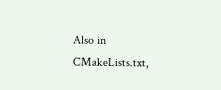Also in CMakeLists.txt,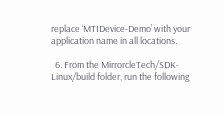replace ‘MTIDevice-Demo’ with your application name in all locations.

  6. From the MirrorcleTech/SDK-Linux/build folder, run the following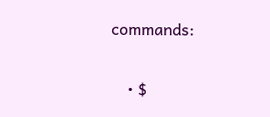commands:

    • $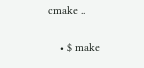cmake ..

    • $ make